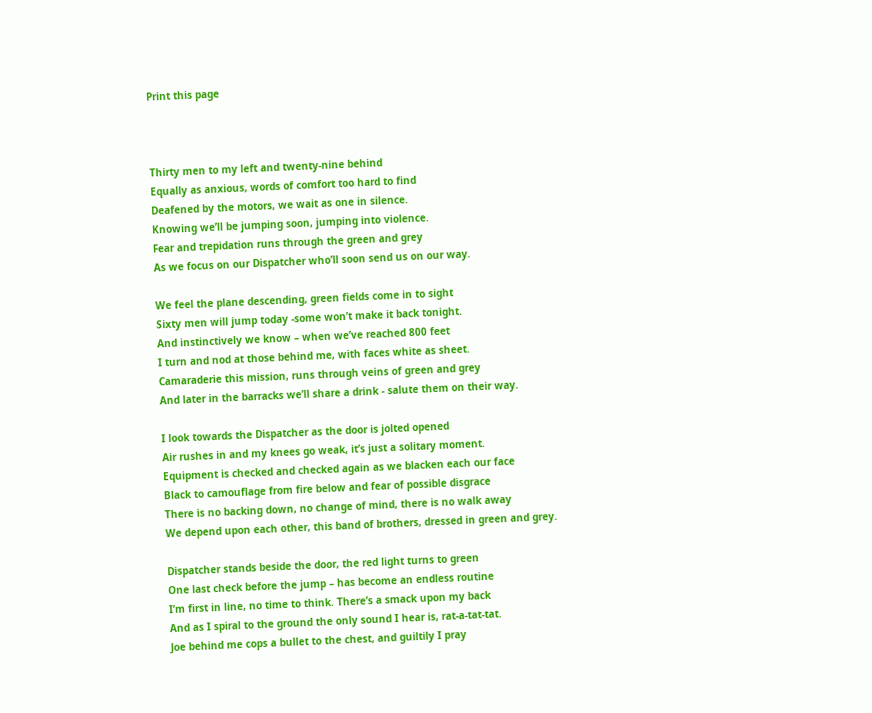Print this page



Thirty men to my left and twenty-nine behind
Equally as anxious, words of comfort too hard to find
Deafened by the motors, we wait as one in silence.
Knowing we’ll be jumping soon, jumping into violence.
Fear and trepidation runs through the green and grey
As we focus on our Dispatcher who’ll soon send us on our way.

We feel the plane descending, green fields come in to sight
Sixty men will jump today -some won’t make it back tonight.
And instinctively we know – when we’ve reached 800 feet
I turn and nod at those behind me, with faces white as sheet.
Camaraderie this mission, runs through veins of green and grey
And later in the barracks we’ll share a drink - salute them on their way.

I look towards the Dispatcher as the door is jolted opened
Air rushes in and my knees go weak, it’s just a solitary moment.
Equipment is checked and checked again as we blacken each our face
Black to camouflage from fire below and fear of possible disgrace
There is no backing down, no change of mind, there is no walk away
We depend upon each other, this band of brothers, dressed in green and grey.

Dispatcher stands beside the door, the red light turns to green
One last check before the jump – has become an endless routine
I’m first in line, no time to think. There’s a smack upon my back
And as I spiral to the ground the only sound I hear is, rat-a-tat-tat.
Joe behind me cops a bullet to the chest, and guiltily I pray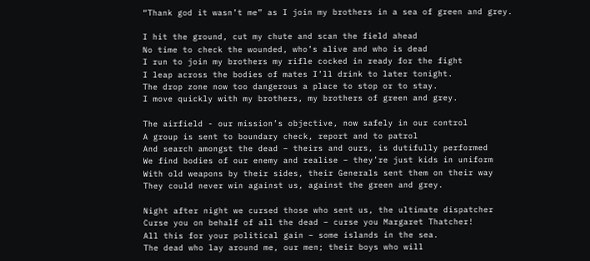“Thank god it wasn’t me” as I join my brothers in a sea of green and grey.

I hit the ground, cut my chute and scan the field ahead
No time to check the wounded, who’s alive and who is dead
I run to join my brothers my rifle cocked in ready for the fight
I leap across the bodies of mates I’ll drink to later tonight.
The drop zone now too dangerous a place to stop or to stay.
I move quickly with my brothers, my brothers of green and grey.

The airfield - our mission’s objective, now safely in our control
A group is sent to boundary check, report and to patrol
And search amongst the dead – theirs and ours, is dutifully performed
We find bodies of our enemy and realise – they’re just kids in uniform
With old weapons by their sides, their Generals sent them on their way
They could never win against us, against the green and grey.

Night after night we cursed those who sent us, the ultimate dispatcher
Curse you on behalf of all the dead – curse you Margaret Thatcher!
All this for your political gain – some islands in the sea.
The dead who lay around me, our men; their boys who will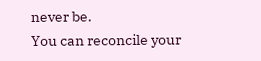never be.
You can reconcile your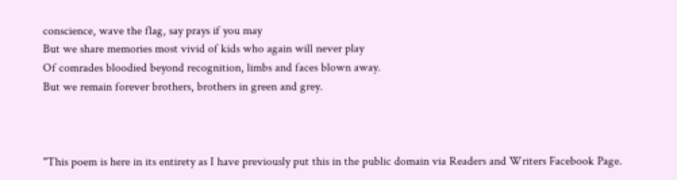conscience, wave the flag, say prays if you may
But we share memories most vivid of kids who again will never play
Of comrades bloodied beyond recognition, limbs and faces blown away.
But we remain forever brothers, brothers in green and grey.



"This poem is here in its entirety as I have previously put this in the public domain via Readers and Writers Facebook Page.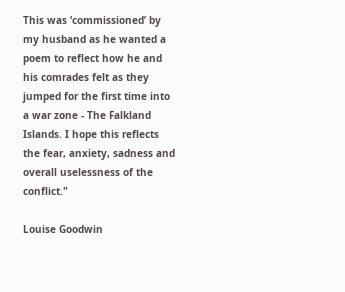This was ‘commissioned’ by my husband as he wanted a poem to reflect how he and his comrades felt as they jumped for the first time into a war zone - The Falkland Islands. I hope this reflects the fear, anxiety, sadness and overall uselessness of the conflict."

Louise Goodwin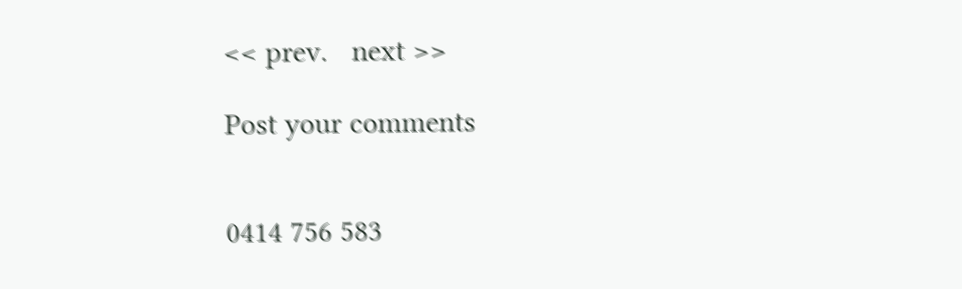<< prev.   next >>

Post your comments


0414 756 583